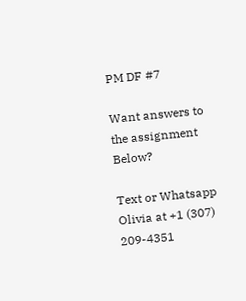PM DF #7

Want answers to the assignment Below?

Text or Whatsapp Olivia at +1 (307) 209-4351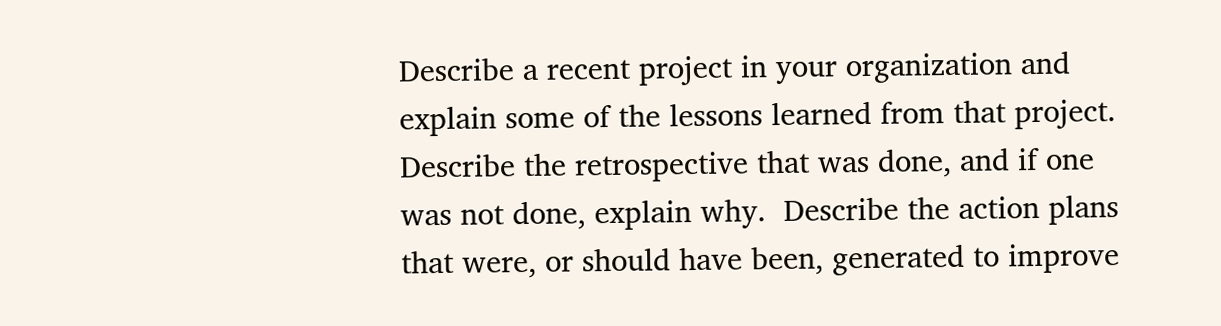Describe a recent project in your organization and explain some of the lessons learned from that project.  Describe the retrospective that was done, and if one was not done, explain why.  Describe the action plans that were, or should have been, generated to improve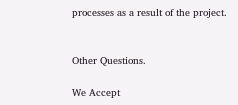processes as a result of the project.


Other Questions.

We Accept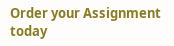Order your Assignment today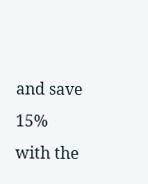and save 15% with the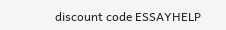discount code ESSAYHELP